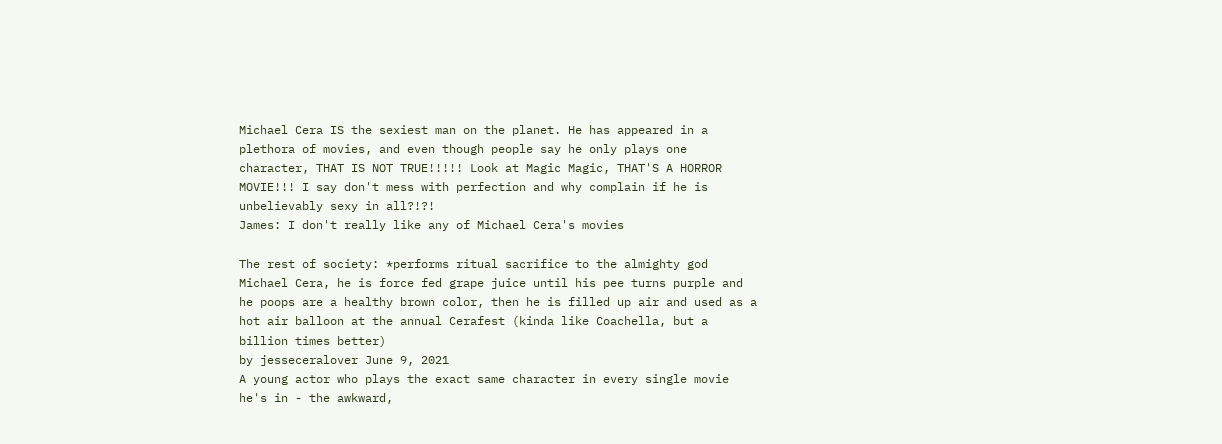Michael Cera IS the sexiest man on the planet. He has appeared in a plethora of movies, and even though people say he only plays one character, THAT IS NOT TRUE!!!!! Look at Magic Magic, THAT'S A HORROR MOVIE!!! I say don't mess with perfection and why complain if he is unbelievably sexy in all?!?!
James: I don't really like any of Michael Cera's movies

The rest of society: *performs ritual sacrifice to the almighty god Michael Cera, he is force fed grape juice until his pee turns purple and he poops are a healthy brown color, then he is filled up air and used as a hot air balloon at the annual Cerafest (kinda like Coachella, but a billion times better)
by jesseceralover June 9, 2021
A young actor who plays the exact same character in every single movie he's in - the awkward,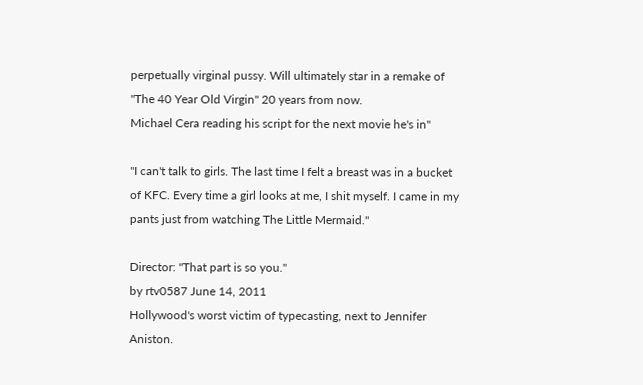perpetually virginal pussy. Will ultimately star in a remake of "The 40 Year Old Virgin" 20 years from now.
Michael Cera reading his script for the next movie he's in"

"I can't talk to girls. The last time I felt a breast was in a bucket of KFC. Every time a girl looks at me, I shit myself. I came in my pants just from watching The Little Mermaid."

Director: "That part is so you."
by rtv0587 June 14, 2011
Hollywood's worst victim of typecasting, next to Jennifer Aniston.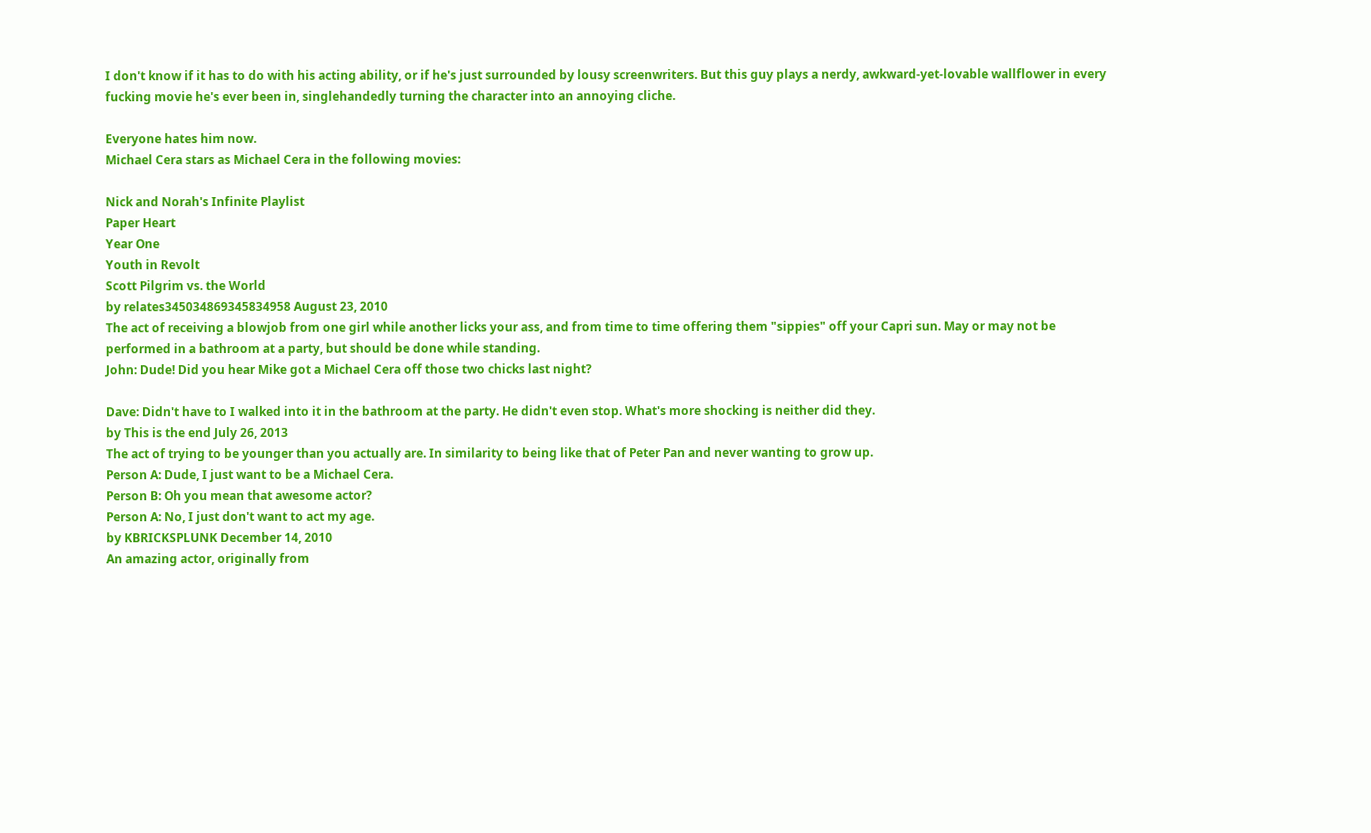I don't know if it has to do with his acting ability, or if he's just surrounded by lousy screenwriters. But this guy plays a nerdy, awkward-yet-lovable wallflower in every fucking movie he's ever been in, singlehandedly turning the character into an annoying cliche.

Everyone hates him now.
Michael Cera stars as Michael Cera in the following movies:

Nick and Norah's Infinite Playlist
Paper Heart
Year One
Youth in Revolt
Scott Pilgrim vs. the World
by relates345034869345834958 August 23, 2010
The act of receiving a blowjob from one girl while another licks your ass, and from time to time offering them "sippies" off your Capri sun. May or may not be performed in a bathroom at a party, but should be done while standing.
John: Dude! Did you hear Mike got a Michael Cera off those two chicks last night?

Dave: Didn't have to I walked into it in the bathroom at the party. He didn't even stop. What's more shocking is neither did they.
by This is the end July 26, 2013
The act of trying to be younger than you actually are. In similarity to being like that of Peter Pan and never wanting to grow up.
Person A: Dude, I just want to be a Michael Cera.
Person B: Oh you mean that awesome actor?
Person A: No, I just don't want to act my age.
by KBRICKSPLUNK December 14, 2010
An amazing actor, originally from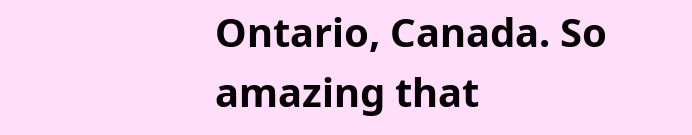Ontario, Canada. So amazing that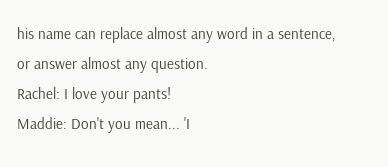his name can replace almost any word in a sentence, or answer almost any question.
Rachel: I love your pants!
Maddie: Don't you mean... 'I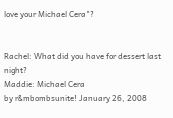love your Michael Cera"?


Rachel: What did you have for dessert last night?
Maddie: Michael Cera
by r&mbombsunite! January 26, 2008